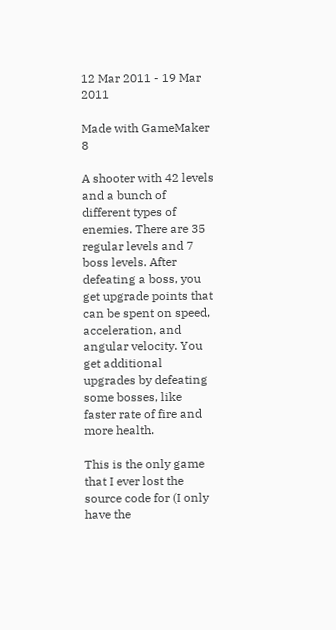12 Mar 2011 - 19 Mar 2011

Made with GameMaker 8

A shooter with 42 levels and a bunch of different types of enemies. There are 35 regular levels and 7 boss levels. After defeating a boss, you get upgrade points that can be spent on speed, acceleration, and angular velocity. You get additional upgrades by defeating some bosses, like faster rate of fire and more health.

This is the only game that I ever lost the source code for (I only have the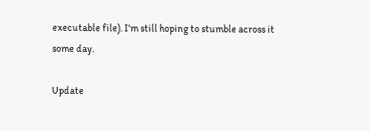executable file). I'm still hoping to stumble across it some day.

Update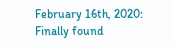February 16th, 2020: Finally found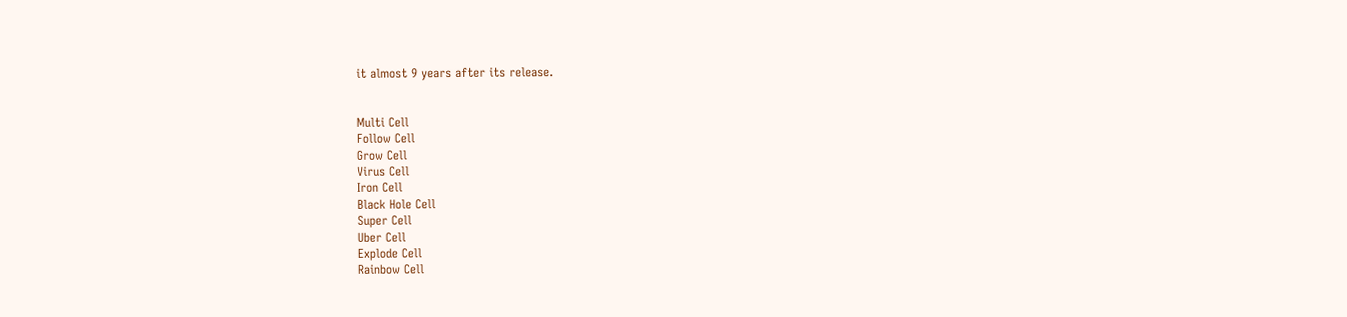it almost 9 years after its release.


Multi Cell
Follow Cell
Grow Cell
Virus Cell
Iron Cell
Black Hole Cell
Super Cell
Uber Cell
Explode Cell
Rainbow Cell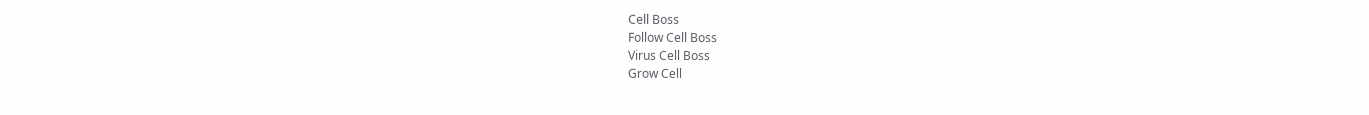Cell Boss
Follow Cell Boss
Virus Cell Boss
Grow Cell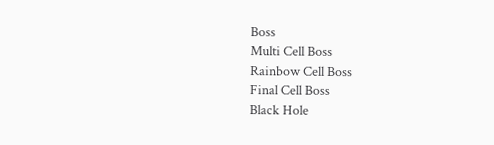Boss
Multi Cell Boss
Rainbow Cell Boss
Final Cell Boss
Black Hole